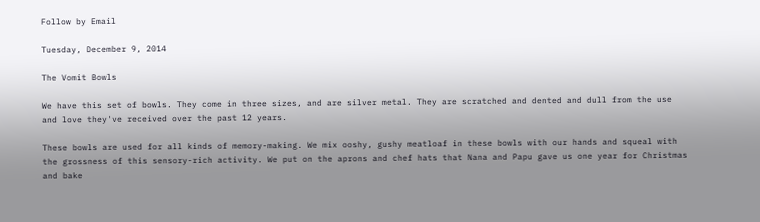Follow by Email

Tuesday, December 9, 2014

The Vomit Bowls

We have this set of bowls. They come in three sizes, and are silver metal. They are scratched and dented and dull from the use and love they've received over the past 12 years.

These bowls are used for all kinds of memory-making. We mix ooshy, gushy meatloaf in these bowls with our hands and squeal with the grossness of this sensory-rich activity. We put on the aprons and chef hats that Nana and Papu gave us one year for Christmas and bake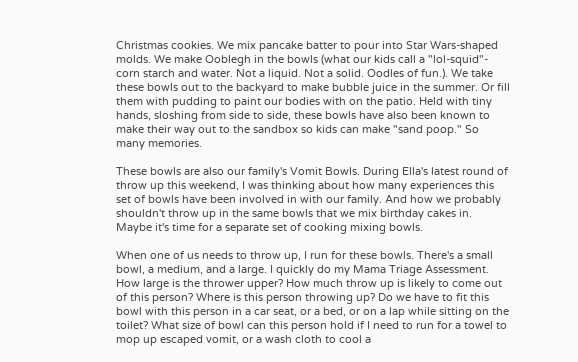Christmas cookies. We mix pancake batter to pour into Star Wars-shaped molds. We make Ooblegh in the bowls (what our kids call a "lol-squid"- corn starch and water. Not a liquid. Not a solid. Oodles of fun.). We take these bowls out to the backyard to make bubble juice in the summer. Or fill them with pudding to paint our bodies with on the patio. Held with tiny hands, sloshing from side to side, these bowls have also been known to make their way out to the sandbox so kids can make "sand poop." So many memories.

These bowls are also our family's Vomit Bowls. During Ella's latest round of throw up this weekend, I was thinking about how many experiences this set of bowls have been involved in with our family. And how we probably shouldn't throw up in the same bowls that we mix birthday cakes in. Maybe it's time for a separate set of cooking mixing bowls.

When one of us needs to throw up, I run for these bowls. There's a small bowl, a medium, and a large. I quickly do my Mama Triage Assessment. How large is the thrower upper? How much throw up is likely to come out of this person? Where is this person throwing up? Do we have to fit this bowl with this person in a car seat, or a bed, or on a lap while sitting on the toilet? What size of bowl can this person hold if I need to run for a towel to mop up escaped vomit, or a wash cloth to cool a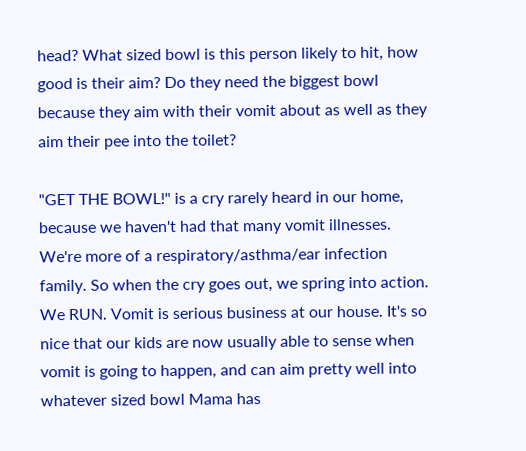head? What sized bowl is this person likely to hit, how good is their aim? Do they need the biggest bowl because they aim with their vomit about as well as they aim their pee into the toilet?

"GET THE BOWL!" is a cry rarely heard in our home, because we haven't had that many vomit illnesses. We're more of a respiratory/asthma/ear infection family. So when the cry goes out, we spring into action. We RUN. Vomit is serious business at our house. It's so nice that our kids are now usually able to sense when vomit is going to happen, and can aim pretty well into whatever sized bowl Mama has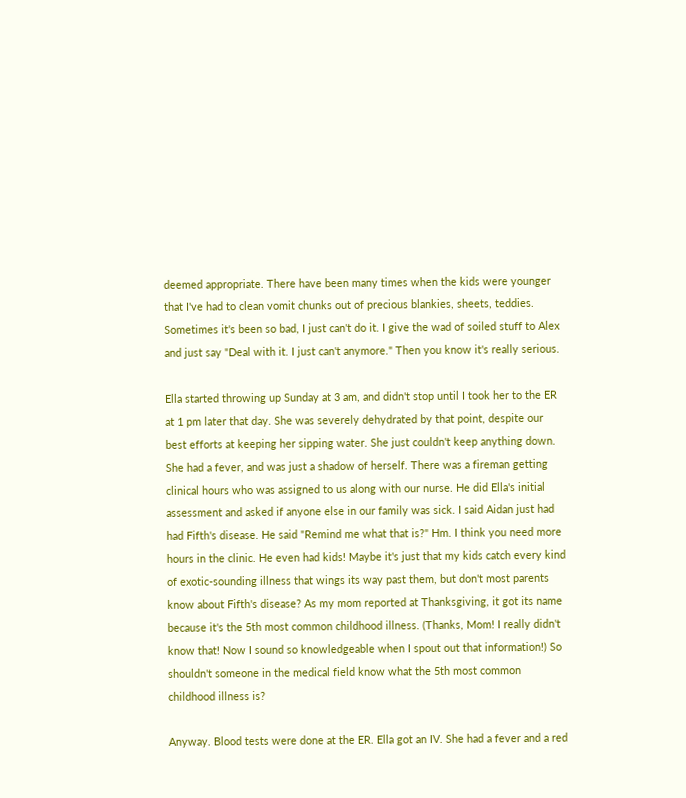deemed appropriate. There have been many times when the kids were younger that I've had to clean vomit chunks out of precious blankies, sheets, teddies. Sometimes it's been so bad, I just can't do it. I give the wad of soiled stuff to Alex and just say "Deal with it. I just can't anymore." Then you know it's really serious.

Ella started throwing up Sunday at 3 am, and didn't stop until I took her to the ER at 1 pm later that day. She was severely dehydrated by that point, despite our best efforts at keeping her sipping water. She just couldn't keep anything down. She had a fever, and was just a shadow of herself. There was a fireman getting clinical hours who was assigned to us along with our nurse. He did Ella's initial assessment and asked if anyone else in our family was sick. I said Aidan just had had Fifth's disease. He said "Remind me what that is?" Hm. I think you need more hours in the clinic. He even had kids! Maybe it's just that my kids catch every kind of exotic-sounding illness that wings its way past them, but don't most parents know about Fifth's disease? As my mom reported at Thanksgiving, it got its name because it's the 5th most common childhood illness. (Thanks, Mom! I really didn't know that! Now I sound so knowledgeable when I spout out that information!) So shouldn't someone in the medical field know what the 5th most common childhood illness is?

Anyway. Blood tests were done at the ER. Ella got an IV. She had a fever and a red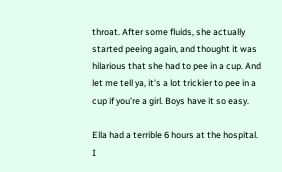throat. After some fluids, she actually started peeing again, and thought it was hilarious that she had to pee in a cup. And let me tell ya, it's a lot trickier to pee in a cup if you're a girl. Boys have it so easy.

Ella had a terrible 6 hours at the hospital. I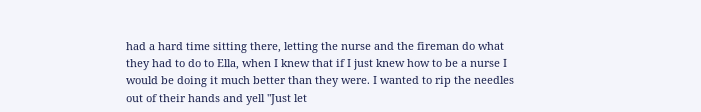had a hard time sitting there, letting the nurse and the fireman do what they had to do to Ella, when I knew that if I just knew how to be a nurse I would be doing it much better than they were. I wanted to rip the needles out of their hands and yell "Just let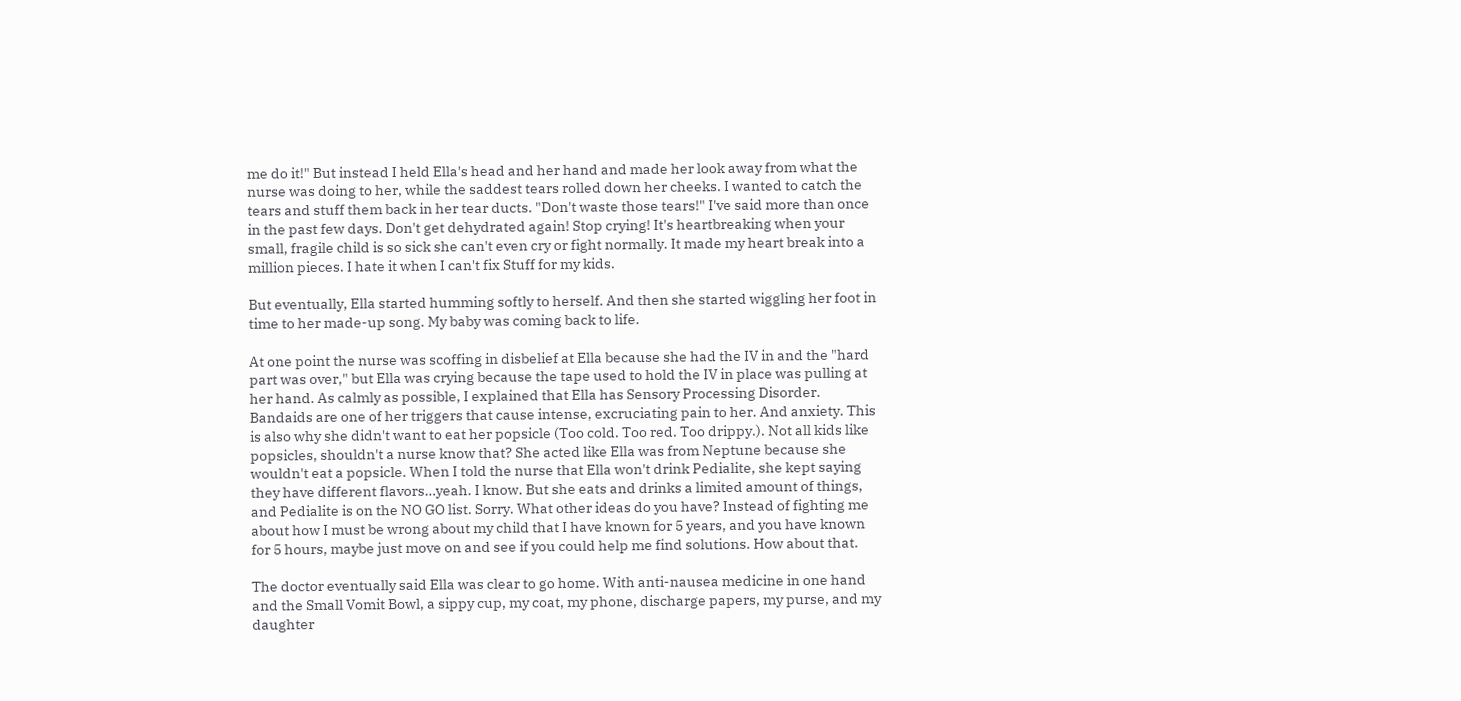me do it!" But instead I held Ella's head and her hand and made her look away from what the nurse was doing to her, while the saddest tears rolled down her cheeks. I wanted to catch the tears and stuff them back in her tear ducts. "Don't waste those tears!" I've said more than once in the past few days. Don't get dehydrated again! Stop crying! It's heartbreaking when your small, fragile child is so sick she can't even cry or fight normally. It made my heart break into a million pieces. I hate it when I can't fix Stuff for my kids.

But eventually, Ella started humming softly to herself. And then she started wiggling her foot in time to her made-up song. My baby was coming back to life.

At one point the nurse was scoffing in disbelief at Ella because she had the IV in and the "hard part was over," but Ella was crying because the tape used to hold the IV in place was pulling at her hand. As calmly as possible, I explained that Ella has Sensory Processing Disorder. Bandaids are one of her triggers that cause intense, excruciating pain to her. And anxiety. This is also why she didn't want to eat her popsicle (Too cold. Too red. Too drippy.). Not all kids like popsicles, shouldn't a nurse know that? She acted like Ella was from Neptune because she wouldn't eat a popsicle. When I told the nurse that Ella won't drink Pedialite, she kept saying they have different flavors…yeah. I know. But she eats and drinks a limited amount of things, and Pedialite is on the NO GO list. Sorry. What other ideas do you have? Instead of fighting me about how I must be wrong about my child that I have known for 5 years, and you have known for 5 hours, maybe just move on and see if you could help me find solutions. How about that.

The doctor eventually said Ella was clear to go home. With anti-nausea medicine in one hand and the Small Vomit Bowl, a sippy cup, my coat, my phone, discharge papers, my purse, and my daughter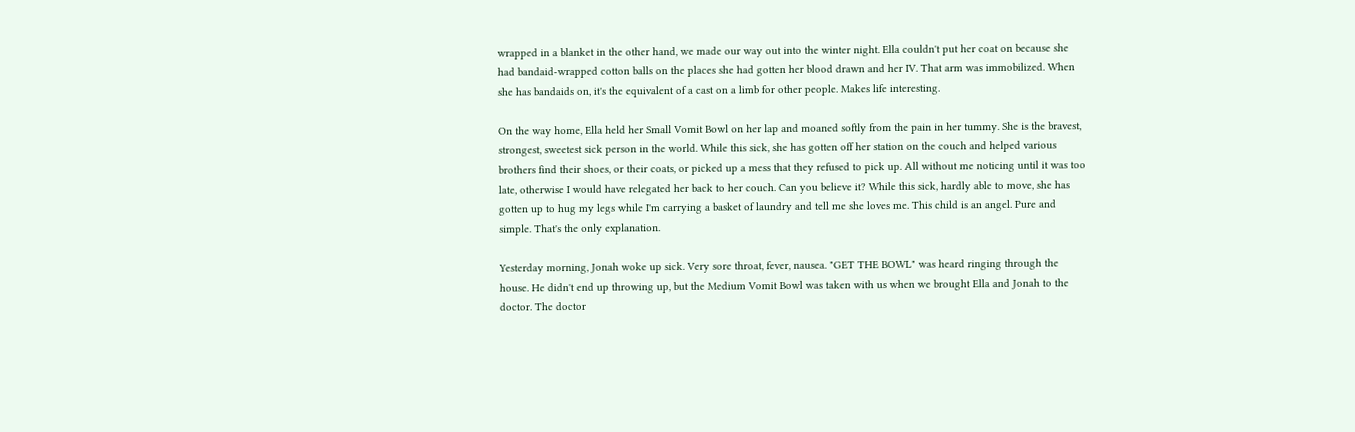wrapped in a blanket in the other hand, we made our way out into the winter night. Ella couldn't put her coat on because she had bandaid-wrapped cotton balls on the places she had gotten her blood drawn and her IV. That arm was immobilized. When she has bandaids on, it's the equivalent of a cast on a limb for other people. Makes life interesting.

On the way home, Ella held her Small Vomit Bowl on her lap and moaned softly from the pain in her tummy. She is the bravest, strongest, sweetest sick person in the world. While this sick, she has gotten off her station on the couch and helped various brothers find their shoes, or their coats, or picked up a mess that they refused to pick up. All without me noticing until it was too late, otherwise I would have relegated her back to her couch. Can you believe it? While this sick, hardly able to move, she has gotten up to hug my legs while I'm carrying a basket of laundry and tell me she loves me. This child is an angel. Pure and simple. That's the only explanation.

Yesterday morning, Jonah woke up sick. Very sore throat, fever, nausea. "GET THE BOWL" was heard ringing through the house. He didn't end up throwing up, but the Medium Vomit Bowl was taken with us when we brought Ella and Jonah to the doctor. The doctor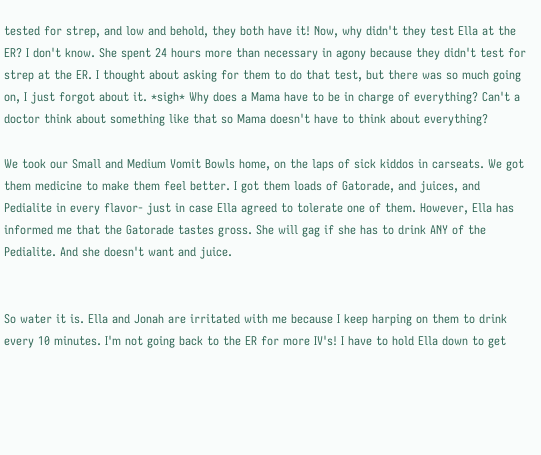tested for strep, and low and behold, they both have it! Now, why didn't they test Ella at the ER? I don't know. She spent 24 hours more than necessary in agony because they didn't test for strep at the ER. I thought about asking for them to do that test, but there was so much going on, I just forgot about it. *sigh* Why does a Mama have to be in charge of everything? Can't a doctor think about something like that so Mama doesn't have to think about everything?

We took our Small and Medium Vomit Bowls home, on the laps of sick kiddos in carseats. We got them medicine to make them feel better. I got them loads of Gatorade, and juices, and Pedialite in every flavor- just in case Ella agreed to tolerate one of them. However, Ella has informed me that the Gatorade tastes gross. She will gag if she has to drink ANY of the Pedialite. And she doesn't want and juice.


So water it is. Ella and Jonah are irritated with me because I keep harping on them to drink every 10 minutes. I'm not going back to the ER for more IV's! I have to hold Ella down to get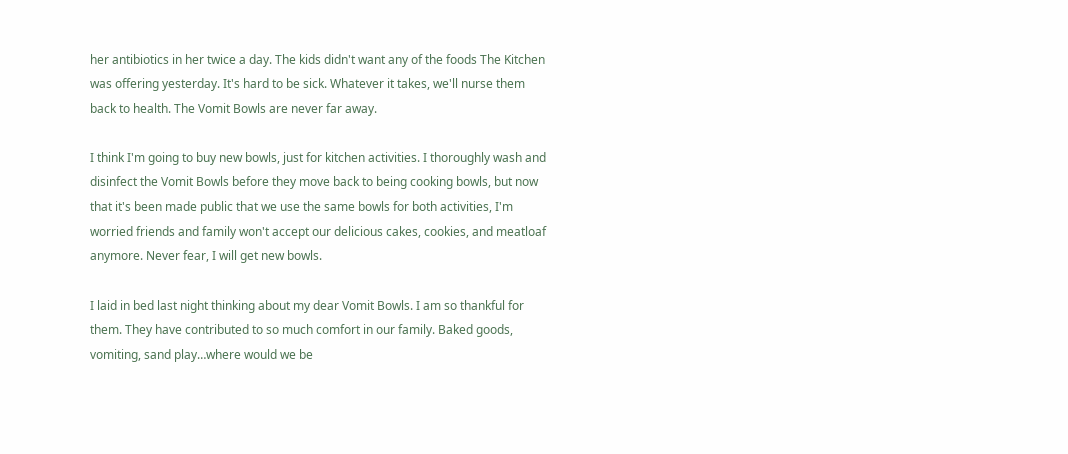her antibiotics in her twice a day. The kids didn't want any of the foods The Kitchen was offering yesterday. It's hard to be sick. Whatever it takes, we'll nurse them back to health. The Vomit Bowls are never far away.

I think I'm going to buy new bowls, just for kitchen activities. I thoroughly wash and disinfect the Vomit Bowls before they move back to being cooking bowls, but now that it's been made public that we use the same bowls for both activities, I'm worried friends and family won't accept our delicious cakes, cookies, and meatloaf anymore. Never fear, I will get new bowls.

I laid in bed last night thinking about my dear Vomit Bowls. I am so thankful for them. They have contributed to so much comfort in our family. Baked goods, vomiting, sand play…where would we be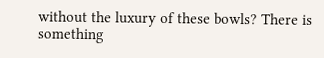without the luxury of these bowls? There is something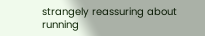strangely reassuring about running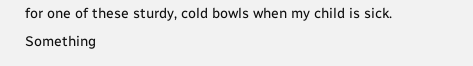for one of these sturdy, cold bowls when my child is sick. Something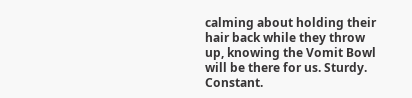calming about holding their hair back while they throw up, knowing the Vomit Bowl will be there for us. Sturdy. Constant.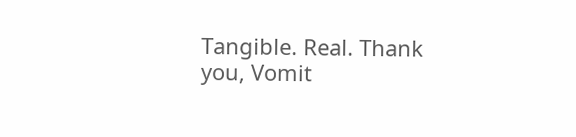Tangible. Real. Thank you, Vomit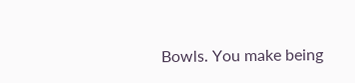Bowls. You make being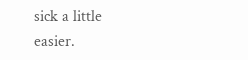sick a little easier.